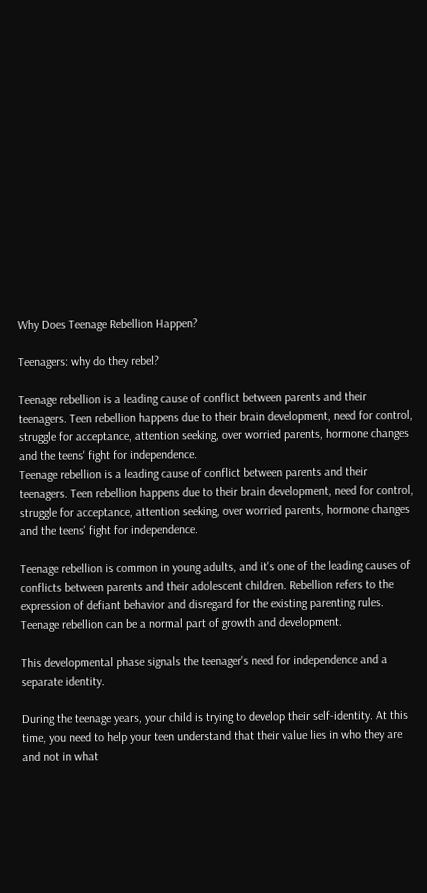Why Does Teenage Rebellion Happen?

Teenagers: why do they rebel?

Teenage rebellion is a leading cause of conflict between parents and their teenagers. Teen rebellion happens due to their brain development, need for control, struggle for acceptance, attention seeking, over worried parents, hormone changes and the teens' fight for independence.
Teenage rebellion is a leading cause of conflict between parents and their teenagers. Teen rebellion happens due to their brain development, need for control, struggle for acceptance, attention seeking, over worried parents, hormone changes and the teens' fight for independence.

Teenage rebellion is common in young adults, and it's one of the leading causes of conflicts between parents and their adolescent children. Rebellion refers to the expression of defiant behavior and disregard for the existing parenting rules. Teenage rebellion can be a normal part of growth and development.

This developmental phase signals the teenager's need for independence and a separate identity.

During the teenage years, your child is trying to develop their self-identity. At this time, you need to help your teen understand that their value lies in who they are and not in what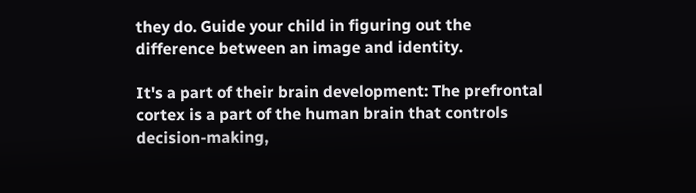they do. Guide your child in figuring out the difference between an image and identity.

It's a part of their brain development: The prefrontal cortex is a part of the human brain that controls decision-making,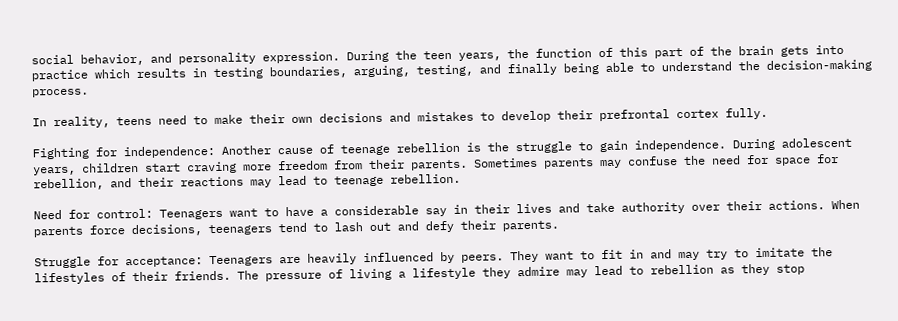social behavior, and personality expression. During the teen years, the function of this part of the brain gets into practice which results in testing boundaries, arguing, testing, and finally being able to understand the decision-making process.

In reality, teens need to make their own decisions and mistakes to develop their prefrontal cortex fully.

Fighting for independence: Another cause of teenage rebellion is the struggle to gain independence. During adolescent years, children start craving more freedom from their parents. Sometimes parents may confuse the need for space for rebellion, and their reactions may lead to teenage rebellion.

Need for control: Teenagers want to have a considerable say in their lives and take authority over their actions. When parents force decisions, teenagers tend to lash out and defy their parents.

Struggle for acceptance: Teenagers are heavily influenced by peers. They want to fit in and may try to imitate the lifestyles of their friends. The pressure of living a lifestyle they admire may lead to rebellion as they stop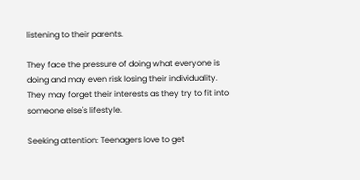listening to their parents.

They face the pressure of doing what everyone is doing and may even risk losing their individuality. They may forget their interests as they try to fit into someone else's lifestyle.

Seeking attention: Teenagers love to get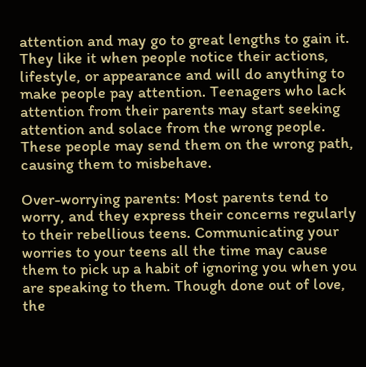attention and may go to great lengths to gain it. They like it when people notice their actions, lifestyle, or appearance and will do anything to make people pay attention. Teenagers who lack attention from their parents may start seeking attention and solace from the wrong people. These people may send them on the wrong path, causing them to misbehave.

Over-worrying parents: Most parents tend to worry, and they express their concerns regularly to their rebellious teens. Communicating your worries to your teens all the time may cause them to pick up a habit of ignoring you when you are speaking to them. Though done out of love, the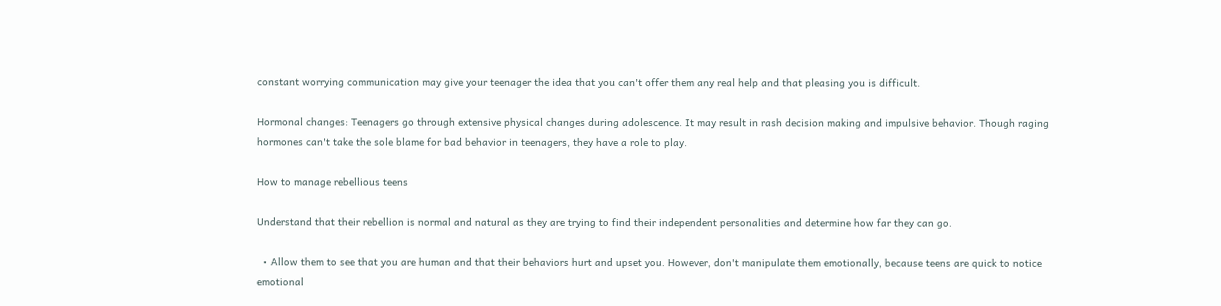constant worrying communication may give your teenager the idea that you can't offer them any real help and that pleasing you is difficult.

Hormonal changes: Teenagers go through extensive physical changes during adolescence. It may result in rash decision making and impulsive behavior. Though raging hormones can't take the sole blame for bad behavior in teenagers, they have a role to play.

How to manage rebellious teens

Understand that their rebellion is normal and natural as they are trying to find their independent personalities and determine how far they can go.

  • Allow them to see that you are human and that their behaviors hurt and upset you. However, don't manipulate them emotionally, because teens are quick to notice emotional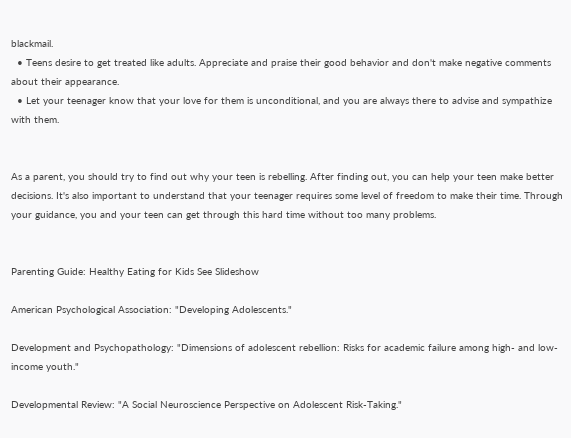blackmail.
  • Teens desire to get treated like adults. Appreciate and praise their good behavior and don't make negative comments about their appearance.
  • Let your teenager know that your love for them is unconditional, and you are always there to advise and sympathize with them.


As a parent, you should try to find out why your teen is rebelling. After finding out, you can help your teen make better decisions. It's also important to understand that your teenager requires some level of freedom to make their time. Through your guidance, you and your teen can get through this hard time without too many problems.


Parenting Guide: Healthy Eating for Kids See Slideshow

American Psychological Association: "Developing Adolescents."

Development and Psychopathology: "Dimensions of adolescent rebellion: Risks for academic failure among high- and low-income youth."

Developmental Review: "A Social Neuroscience Perspective on Adolescent Risk-Taking."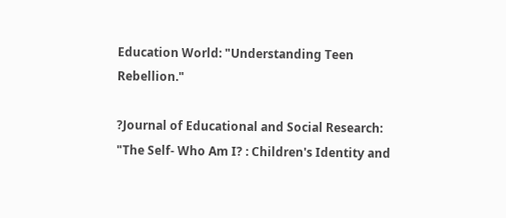Education World: "Understanding Teen Rebellion."

?Journal of Educational and Social Research: "The Self- Who Am I? : Children's Identity and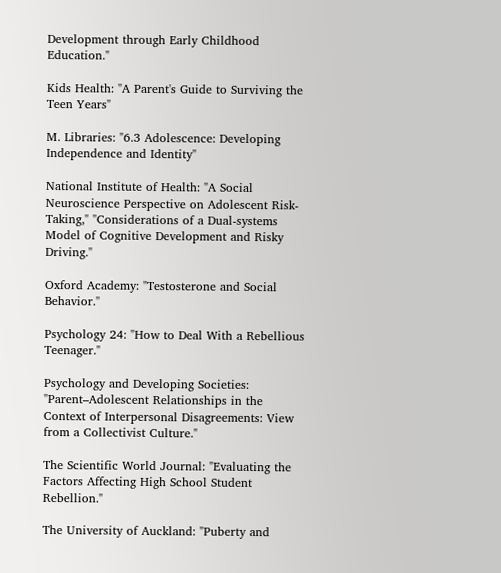Development through Early Childhood Education."

Kids Health: "A Parent's Guide to Surviving the Teen Years"

M. Libraries: "6.3 Adolescence: Developing Independence and Identity"

National Institute of Health: "A Social Neuroscience Perspective on Adolescent Risk-Taking," "Considerations of a Dual-systems Model of Cognitive Development and Risky Driving."

Oxford Academy: "Testosterone and Social Behavior."

Psychology 24: "How to Deal With a Rebellious Teenager."

Psychology and Developing Societies: "Parent–Adolescent Relationships in the Context of Interpersonal Disagreements: View from a Collectivist Culture."

The Scientific World Journal: "Evaluating the Factors Affecting High School Student Rebellion."

The University of Auckland: "Puberty and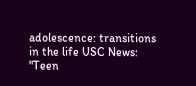adolescence: transitions in the life USC News: "Teen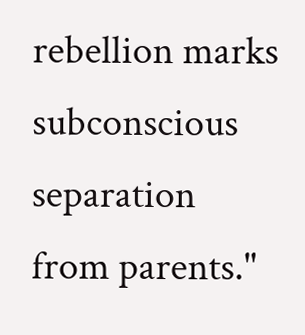rebellion marks subconscious separation from parents."